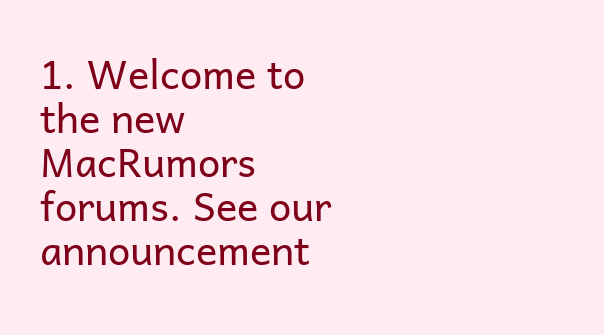1. Welcome to the new MacRumors forums. See our announcement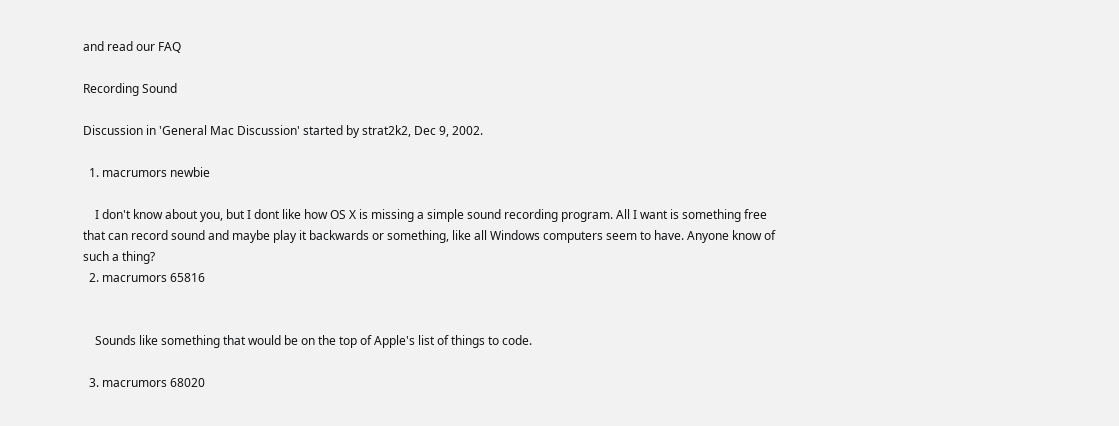and read our FAQ

Recording Sound

Discussion in 'General Mac Discussion' started by strat2k2, Dec 9, 2002.

  1. macrumors newbie

    I don't know about you, but I dont like how OS X is missing a simple sound recording program. All I want is something free that can record sound and maybe play it backwards or something, like all Windows computers seem to have. Anyone know of such a thing?
  2. macrumors 65816


    Sounds like something that would be on the top of Apple's list of things to code.

  3. macrumors 68020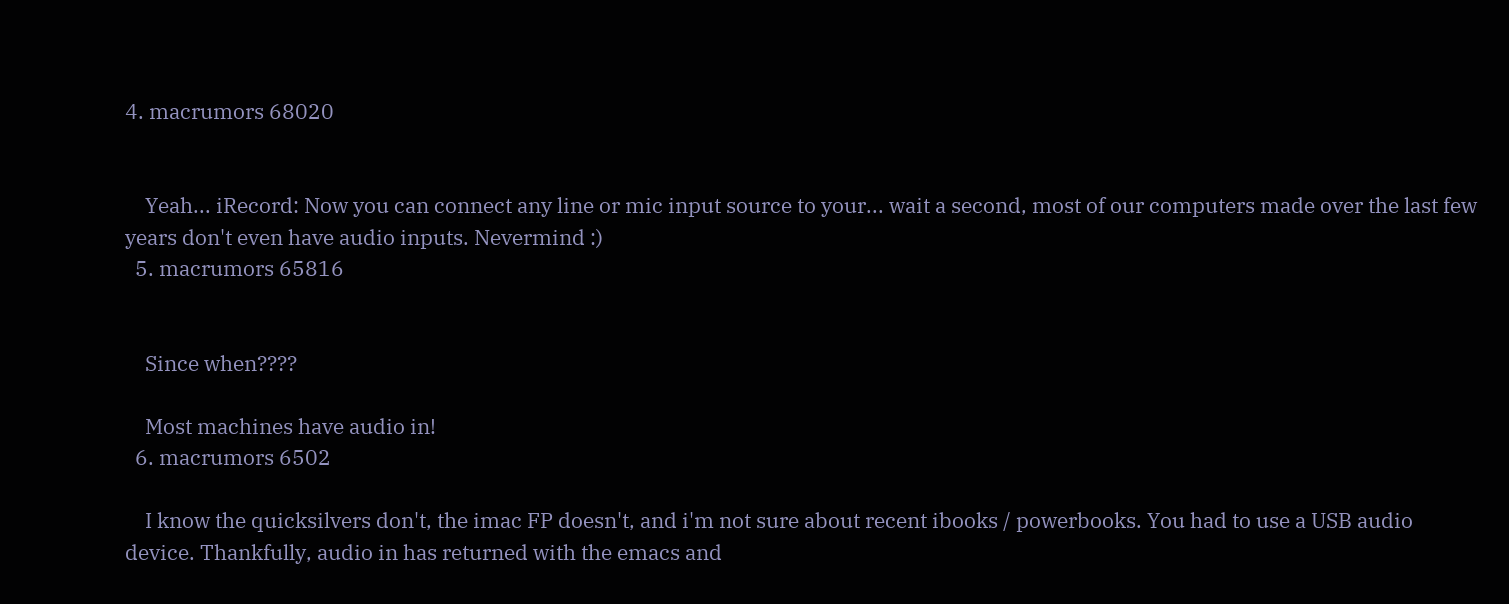4. macrumors 68020


    Yeah... iRecord: Now you can connect any line or mic input source to your... wait a second, most of our computers made over the last few years don't even have audio inputs. Nevermind :)
  5. macrumors 65816


    Since when????

    Most machines have audio in!
  6. macrumors 6502

    I know the quicksilvers don't, the imac FP doesn't, and i'm not sure about recent ibooks / powerbooks. You had to use a USB audio device. Thankfully, audio in has returned with the emacs and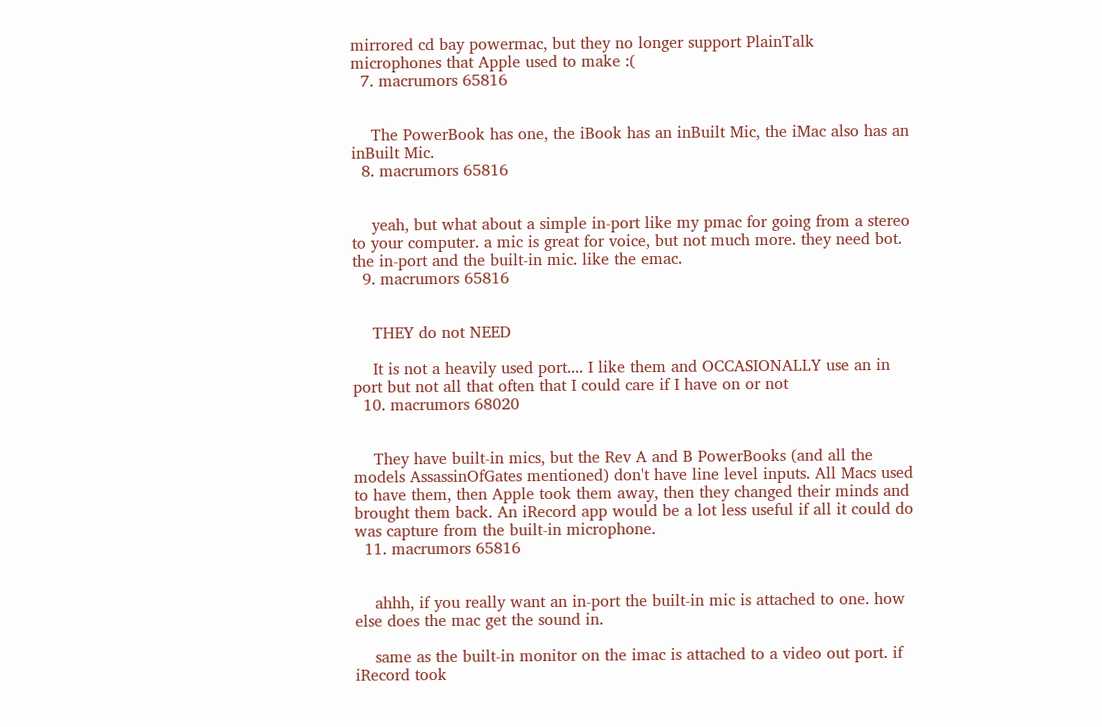mirrored cd bay powermac, but they no longer support PlainTalk microphones that Apple used to make :(
  7. macrumors 65816


    The PowerBook has one, the iBook has an inBuilt Mic, the iMac also has an inBuilt Mic.
  8. macrumors 65816


    yeah, but what about a simple in-port like my pmac for going from a stereo to your computer. a mic is great for voice, but not much more. they need bot. the in-port and the built-in mic. like the emac.
  9. macrumors 65816


    THEY do not NEED

    It is not a heavily used port.... I like them and OCCASIONALLY use an in port but not all that often that I could care if I have on or not
  10. macrumors 68020


    They have built-in mics, but the Rev A and B PowerBooks (and all the models AssassinOfGates mentioned) don't have line level inputs. All Macs used to have them, then Apple took them away, then they changed their minds and brought them back. An iRecord app would be a lot less useful if all it could do was capture from the built-in microphone.
  11. macrumors 65816


    ahhh, if you really want an in-port the built-in mic is attached to one. how else does the mac get the sound in.

    same as the built-in monitor on the imac is attached to a video out port. if iRecord took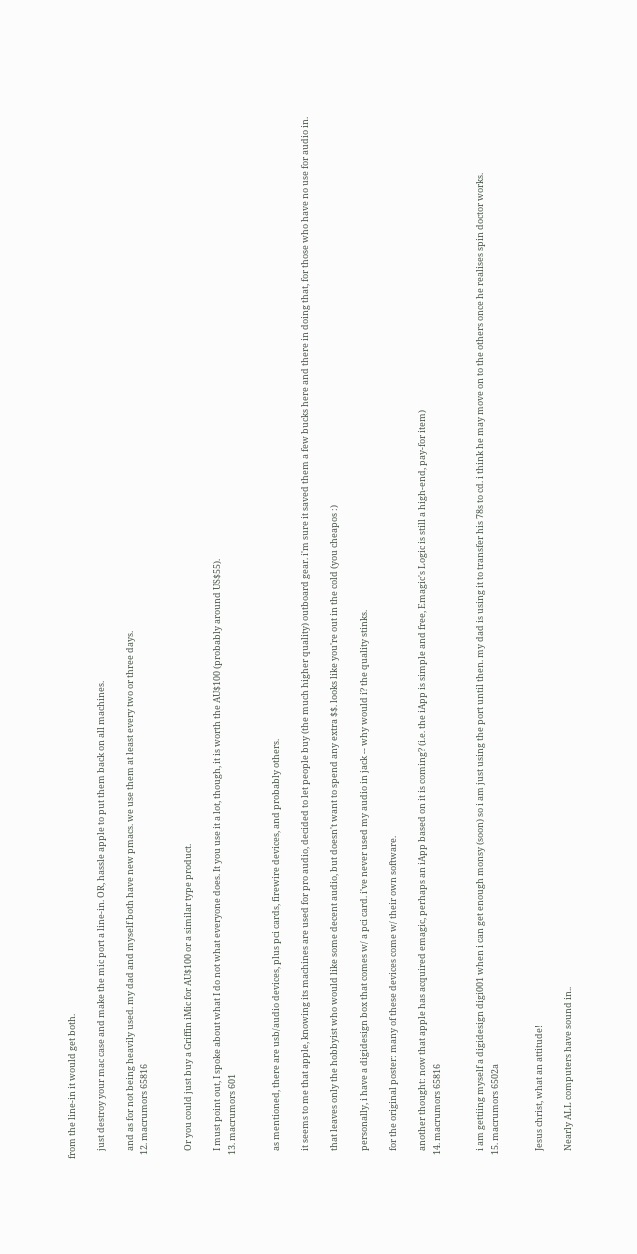from the line-in it would get both.

    just destroy your mac case and make the mic port a line-in. OR, hassle apple to put them back on all machines.

    and as for not being heavily used. my dad and myself both have new pmacs. we use them at least every two or three days.
  12. macrumors 65816


    Or you could just buy a Griffin iMic for AU$100 or a similar type product.

    I must point out, I spoke about what I do not what everyone does. It you use it a lot, though, it is worth the AU$100 (probably around US$55).
  13. macrumors 601


    as mentioned, there are usb/audio devices, plus pci cards, firewire devices, and probably others.

    it seems to me that apple, knowing its machines are used for pro audio, decided to let people buy (the much higher quality) outboard gear. i'm sure it saved them a few bucks here and there in doing that, for those who have no use for audio in.

    that leaves only the hobbyist who would like some decent audio, but doesn't want to spend any extra $$. looks like you're out in the cold (you cheapos :)

    personally, i have a digidesign box that comes w/ a pci card. i've never used my audio in jack -- why would i? the quality stinks.

    for the original poster: many of these devices come w/ their own software.

    another thought: now that apple has acquired emagic, perhaps an iApp based on it is coming? (i.e. the iApp is simple and free, Emagic's Logic is still a high-end, pay-for item)
  14. macrumors 65816


    i am gettiing myself a digidesign digi001 when i can get enough monsy (soon) so i am just using the port until then. my dad is using it to transfer his 78s to cd. i think he may move on to the others once he realises spin doctor works.
  15. macrumors 6502a


    Jesus christ, what an attitude!

    Nearly ALL computers have sound in..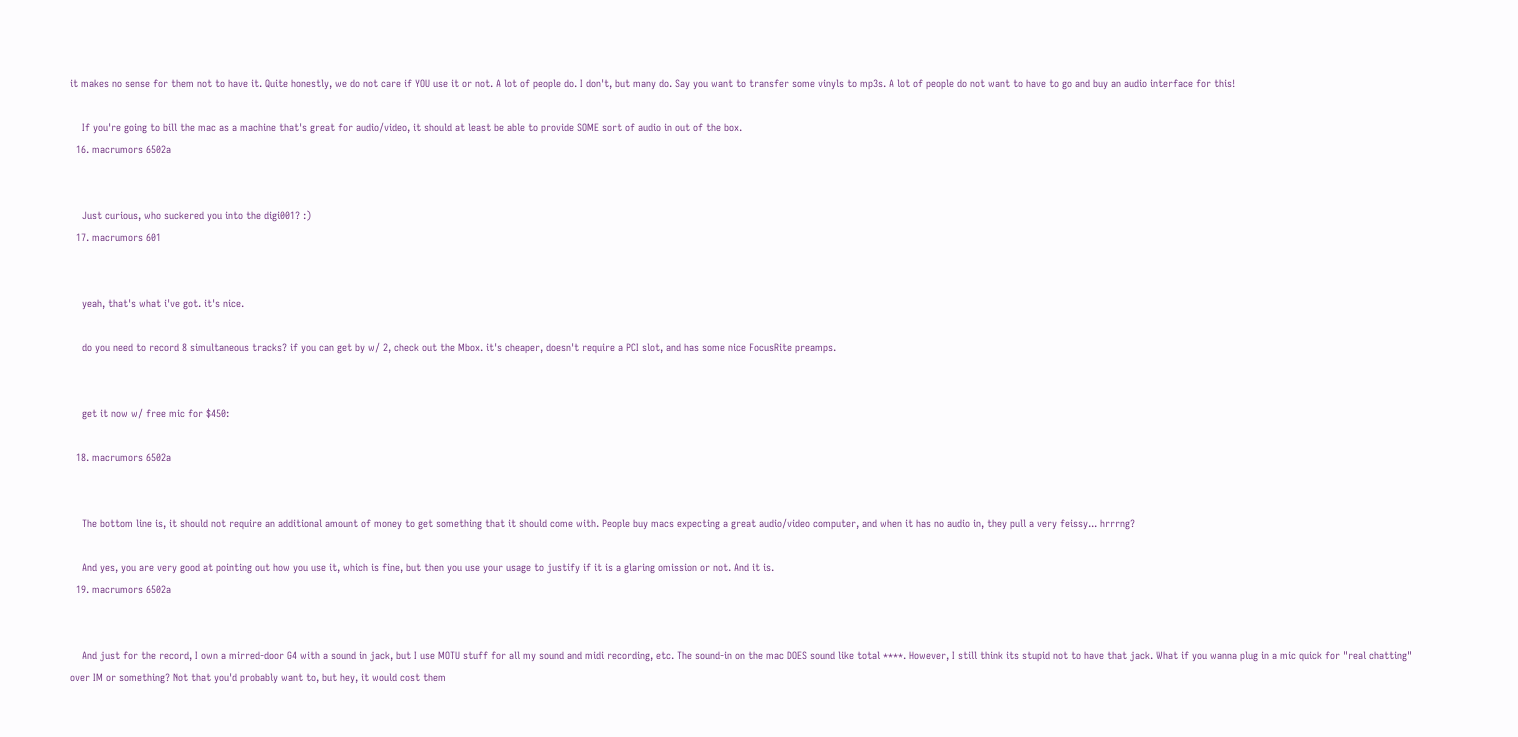it makes no sense for them not to have it. Quite honestly, we do not care if YOU use it or not. A lot of people do. I don't, but many do. Say you want to transfer some vinyls to mp3s. A lot of people do not want to have to go and buy an audio interface for this!

    If you're going to bill the mac as a machine that's great for audio/video, it should at least be able to provide SOME sort of audio in out of the box.
  16. macrumors 6502a


    Just curious, who suckered you into the digi001? :)
  17. macrumors 601


    yeah, that's what i've got. it's nice.

    do you need to record 8 simultaneous tracks? if you can get by w/ 2, check out the Mbox. it's cheaper, doesn't require a PCI slot, and has some nice FocusRite preamps.


    get it now w/ free mic for $450:

  18. macrumors 6502a


    The bottom line is, it should not require an additional amount of money to get something that it should come with. People buy macs expecting a great audio/video computer, and when it has no audio in, they pull a very feissy... hrrrng?

    And yes, you are very good at pointing out how you use it, which is fine, but then you use your usage to justify if it is a glaring omission or not. And it is.
  19. macrumors 6502a


    And just for the record, I own a mirred-door G4 with a sound in jack, but I use MOTU stuff for all my sound and midi recording, etc. The sound-in on the mac DOES sound like total ****. However, I still think its stupid not to have that jack. What if you wanna plug in a mic quick for "real chatting" over IM or something? Not that you'd probably want to, but hey, it would cost them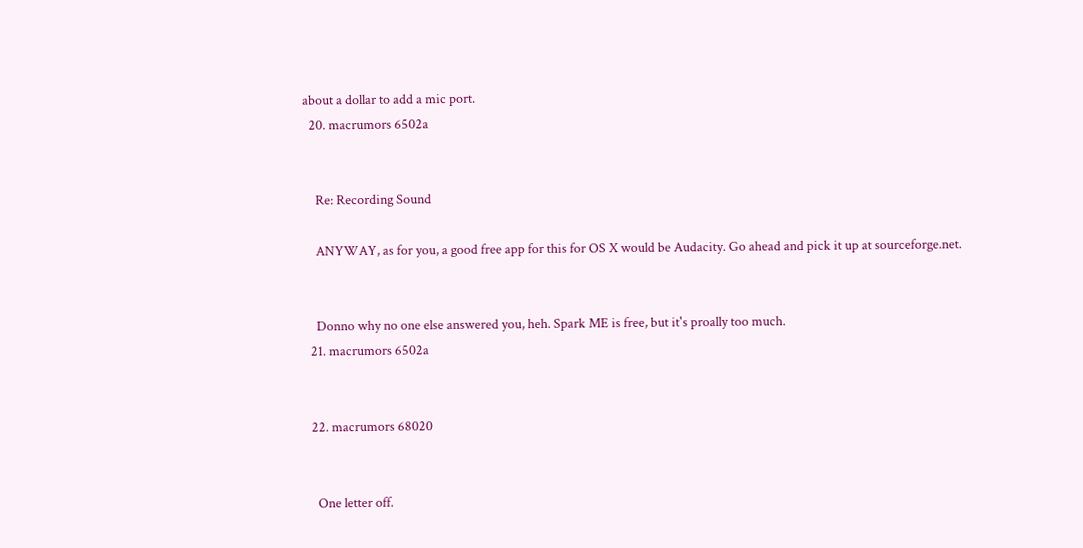about a dollar to add a mic port.
  20. macrumors 6502a


    Re: Recording Sound

    ANYWAY, as for you, a good free app for this for OS X would be Audacity. Go ahead and pick it up at sourceforge.net.


    Donno why no one else answered you, heh. Spark ME is free, but it's proally too much.
  21. macrumors 6502a


  22. macrumors 68020


    One letter off.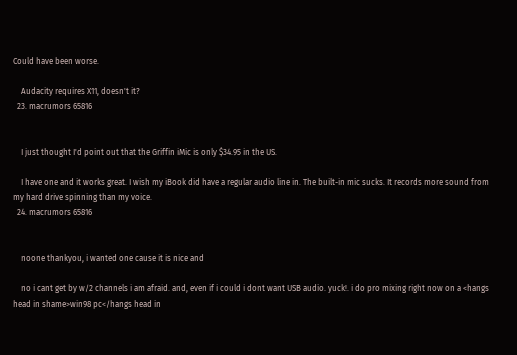Could have been worse.

    Audacity requires X11, doesn't it?
  23. macrumors 65816


    I just thought I'd point out that the Griffin iMic is only $34.95 in the US.

    I have one and it works great. I wish my iBook did have a regular audio line in. The built-in mic sucks. It records more sound from my hard drive spinning than my voice.
  24. macrumors 65816


    noone thankyou, i wanted one cause it is nice and

    no i cant get by w/2 channels i am afraid. and, even if i could i dont want USB audio. yuck!. i do pro mixing right now on a <hangs head in shame>win98 pc</hangs head in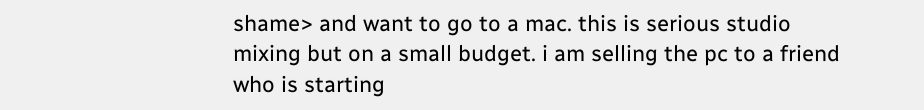shame> and want to go to a mac. this is serious studio mixing but on a small budget. i am selling the pc to a friend who is starting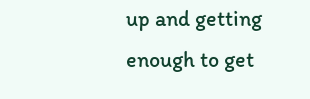up and getting enough to get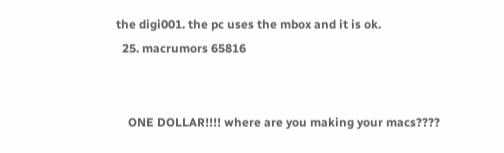the digi001. the pc uses the mbox and it is ok.
  25. macrumors 65816


    ONE DOLLAR!!!! where are you making your macs????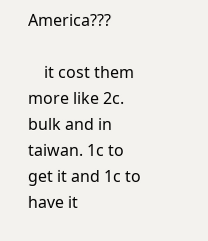America???

    it cost them more like 2c. bulk and in taiwan. 1c to get it and 1c to have it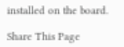installed on the board.

Share This Page